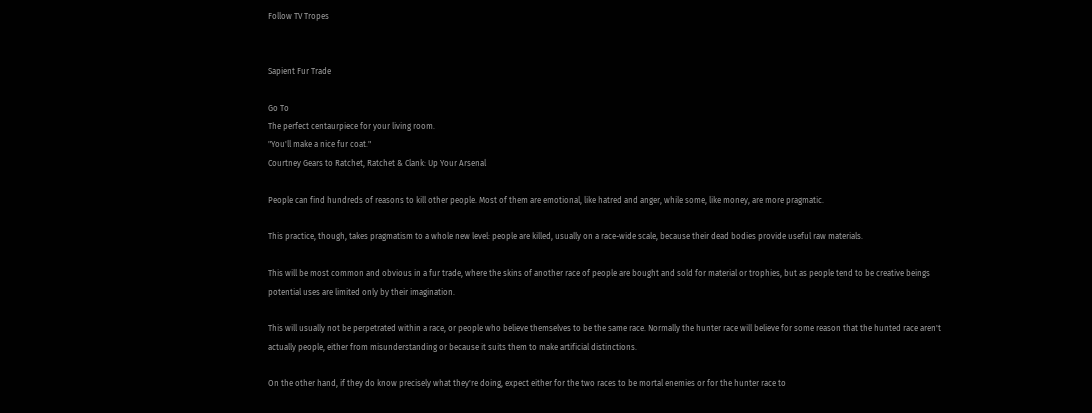Follow TV Tropes


Sapient Fur Trade

Go To
The perfect centaurpiece for your living room.
"You'll make a nice fur coat."
Courtney Gears to Ratchet, Ratchet & Clank: Up Your Arsenal

People can find hundreds of reasons to kill other people. Most of them are emotional, like hatred and anger, while some, like money, are more pragmatic.

This practice, though, takes pragmatism to a whole new level: people are killed, usually on a race-wide scale, because their dead bodies provide useful raw materials.

This will be most common and obvious in a fur trade, where the skins of another race of people are bought and sold for material or trophies, but as people tend to be creative beings potential uses are limited only by their imagination.

This will usually not be perpetrated within a race, or people who believe themselves to be the same race. Normally the hunter race will believe for some reason that the hunted race aren't actually people, either from misunderstanding or because it suits them to make artificial distinctions.

On the other hand, if they do know precisely what they're doing, expect either for the two races to be mortal enemies or for the hunter race to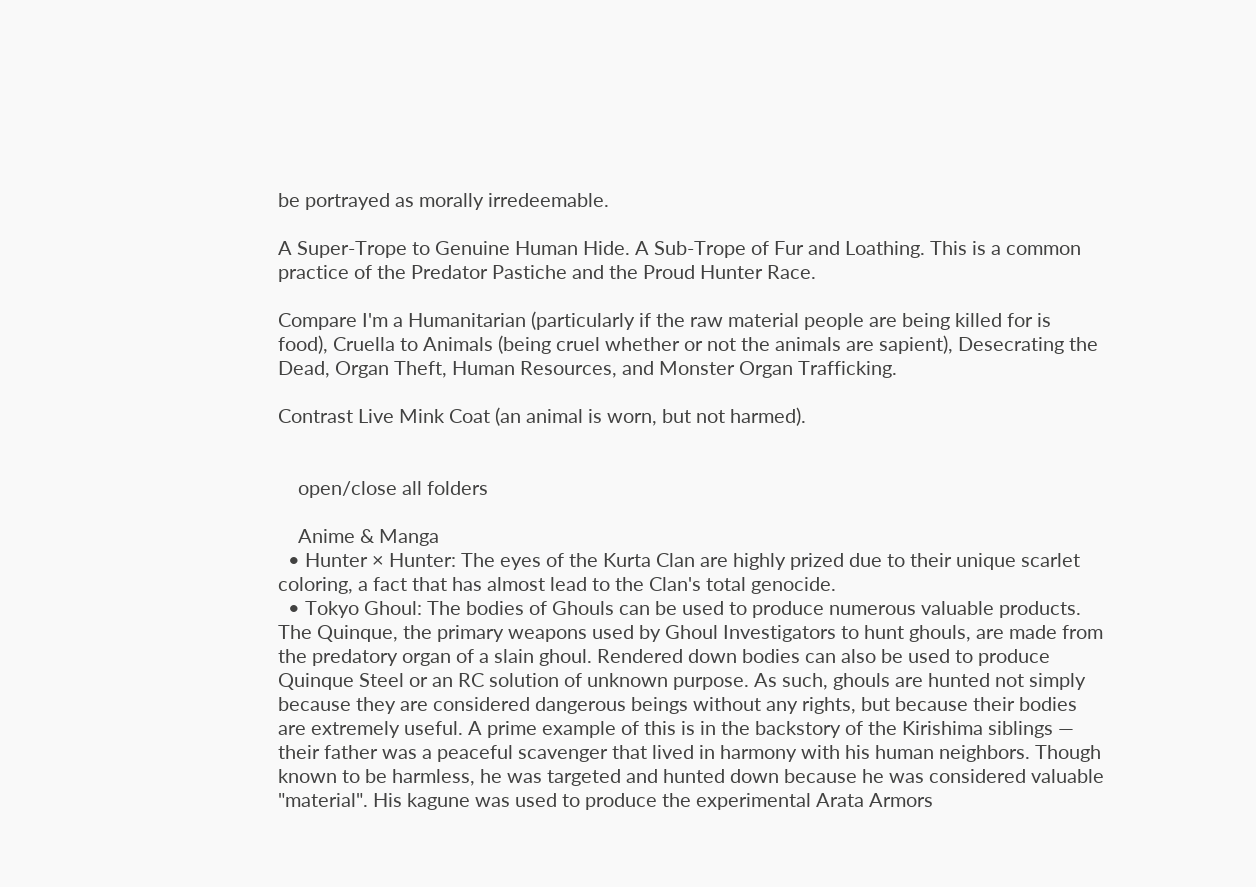be portrayed as morally irredeemable.

A Super-Trope to Genuine Human Hide. A Sub-Trope of Fur and Loathing. This is a common practice of the Predator Pastiche and the Proud Hunter Race.

Compare I'm a Humanitarian (particularly if the raw material people are being killed for is food), Cruella to Animals (being cruel whether or not the animals are sapient), Desecrating the Dead, Organ Theft, Human Resources, and Monster Organ Trafficking.

Contrast Live Mink Coat (an animal is worn, but not harmed).


    open/close all folders

    Anime & Manga
  • Hunter × Hunter: The eyes of the Kurta Clan are highly prized due to their unique scarlet coloring, a fact that has almost lead to the Clan's total genocide.
  • Tokyo Ghoul: The bodies of Ghouls can be used to produce numerous valuable products. The Quinque, the primary weapons used by Ghoul Investigators to hunt ghouls, are made from the predatory organ of a slain ghoul. Rendered down bodies can also be used to produce Quinque Steel or an RC solution of unknown purpose. As such, ghouls are hunted not simply because they are considered dangerous beings without any rights, but because their bodies are extremely useful. A prime example of this is in the backstory of the Kirishima siblings — their father was a peaceful scavenger that lived in harmony with his human neighbors. Though known to be harmless, he was targeted and hunted down because he was considered valuable "material". His kagune was used to produce the experimental Arata Armors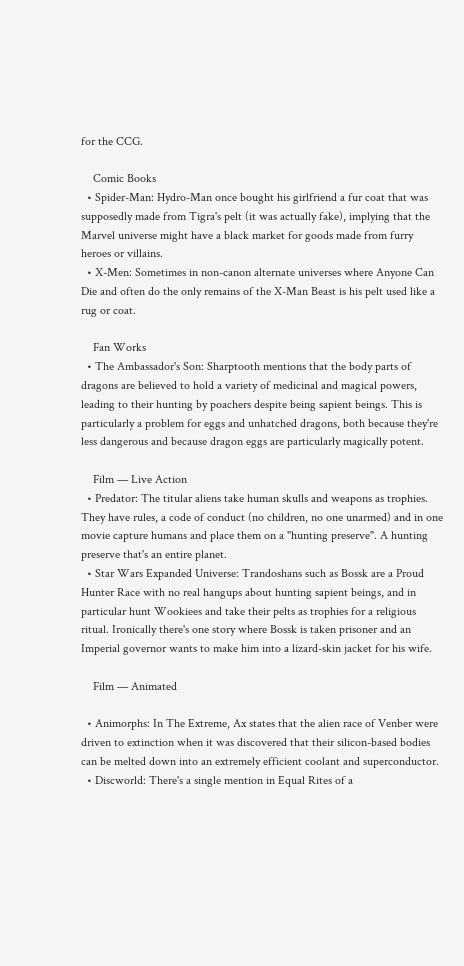for the CCG.

    Comic Books
  • Spider-Man: Hydro-Man once bought his girlfriend a fur coat that was supposedly made from Tigra's pelt (it was actually fake), implying that the Marvel universe might have a black market for goods made from furry heroes or villains.
  • X-Men: Sometimes in non-canon alternate universes where Anyone Can Die and often do the only remains of the X-Man Beast is his pelt used like a rug or coat.

    Fan Works
  • The Ambassador's Son: Sharptooth mentions that the body parts of dragons are believed to hold a variety of medicinal and magical powers, leading to their hunting by poachers despite being sapient beings. This is particularly a problem for eggs and unhatched dragons, both because they're less dangerous and because dragon eggs are particularly magically potent.

    Film — Live Action
  • Predator: The titular aliens take human skulls and weapons as trophies. They have rules, a code of conduct (no children, no one unarmed) and in one movie capture humans and place them on a "hunting preserve". A hunting preserve that's an entire planet.
  • Star Wars Expanded Universe: Trandoshans such as Bossk are a Proud Hunter Race with no real hangups about hunting sapient beings, and in particular hunt Wookiees and take their pelts as trophies for a religious ritual. Ironically there's one story where Bossk is taken prisoner and an Imperial governor wants to make him into a lizard-skin jacket for his wife.

    Film — Animated

  • Animorphs: In The Extreme, Ax states that the alien race of Venber were driven to extinction when it was discovered that their silicon-based bodies can be melted down into an extremely efficient coolant and superconductor.
  • Discworld: There's a single mention in Equal Rites of a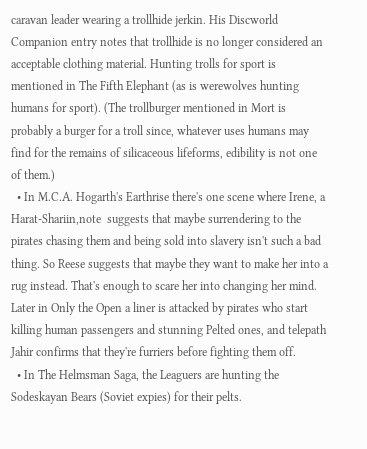caravan leader wearing a trollhide jerkin. His Discworld Companion entry notes that trollhide is no longer considered an acceptable clothing material. Hunting trolls for sport is mentioned in The Fifth Elephant (as is werewolves hunting humans for sport). (The trollburger mentioned in Mort is probably a burger for a troll since, whatever uses humans may find for the remains of silicaceous lifeforms, edibility is not one of them.)
  • In M.C.A. Hogarth's Earthrise there's one scene where Irene, a Harat-Shariin,note  suggests that maybe surrendering to the pirates chasing them and being sold into slavery isn't such a bad thing. So Reese suggests that maybe they want to make her into a rug instead. That's enough to scare her into changing her mind. Later in Only the Open a liner is attacked by pirates who start killing human passengers and stunning Pelted ones, and telepath Jahir confirms that they're furriers before fighting them off.
  • In The Helmsman Saga, the Leaguers are hunting the Sodeskayan Bears (Soviet expies) for their pelts.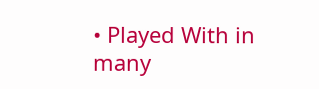• Played With in many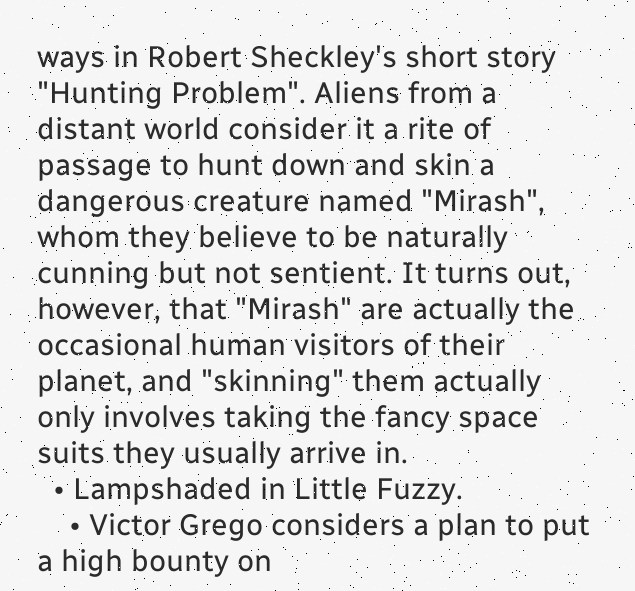ways in Robert Sheckley's short story "Hunting Problem". Aliens from a distant world consider it a rite of passage to hunt down and skin a dangerous creature named "Mirash", whom they believe to be naturally cunning but not sentient. It turns out, however, that "Mirash" are actually the occasional human visitors of their planet, and "skinning" them actually only involves taking the fancy space suits they usually arrive in.
  • Lampshaded in Little Fuzzy.
    • Victor Grego considers a plan to put a high bounty on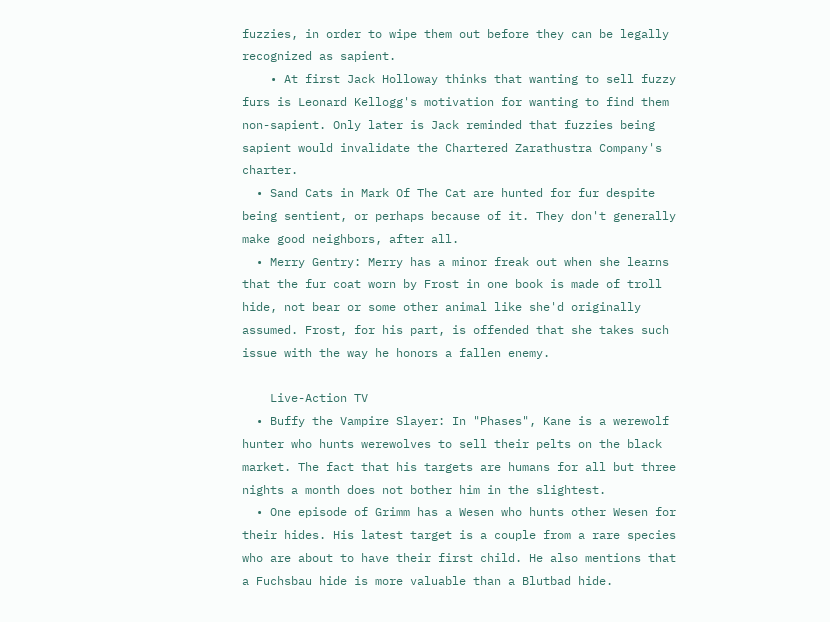fuzzies, in order to wipe them out before they can be legally recognized as sapient.
    • At first Jack Holloway thinks that wanting to sell fuzzy furs is Leonard Kellogg's motivation for wanting to find them non-sapient. Only later is Jack reminded that fuzzies being sapient would invalidate the Chartered Zarathustra Company's charter.
  • Sand Cats in Mark Of The Cat are hunted for fur despite being sentient, or perhaps because of it. They don't generally make good neighbors, after all.
  • Merry Gentry: Merry has a minor freak out when she learns that the fur coat worn by Frost in one book is made of troll hide, not bear or some other animal like she'd originally assumed. Frost, for his part, is offended that she takes such issue with the way he honors a fallen enemy.

    Live-Action TV
  • Buffy the Vampire Slayer: In "Phases", Kane is a werewolf hunter who hunts werewolves to sell their pelts on the black market. The fact that his targets are humans for all but three nights a month does not bother him in the slightest.
  • One episode of Grimm has a Wesen who hunts other Wesen for their hides. His latest target is a couple from a rare species who are about to have their first child. He also mentions that a Fuchsbau hide is more valuable than a Blutbad hide.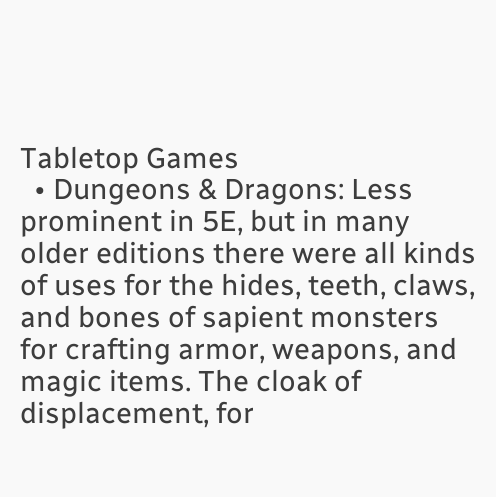Tabletop Games
  • Dungeons & Dragons: Less prominent in 5E, but in many older editions there were all kinds of uses for the hides, teeth, claws, and bones of sapient monsters for crafting armor, weapons, and magic items. The cloak of displacement, for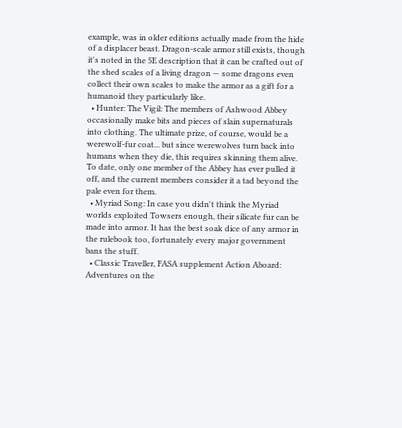example, was in older editions actually made from the hide of a displacer beast. Dragon-scale armor still exists, though it's noted in the 5E description that it can be crafted out of the shed scales of a living dragon — some dragons even collect their own scales to make the armor as a gift for a humanoid they particularly like.
  • Hunter: The Vigil: The members of Ashwood Abbey occasionally make bits and pieces of slain supernaturals into clothing. The ultimate prize, of course, would be a werewolf-fur coat... but since werewolves turn back into humans when they die, this requires skinning them alive. To date, only one member of the Abbey has ever pulled it off, and the current members consider it a tad beyond the pale even for them.
  • Myriad Song: In case you didn't think the Myriad worlds exploited Towsers enough, their silicate fur can be made into armor. It has the best soak dice of any armor in the rulebook too, fortunately every major government bans the stuff.
  • Classic Traveller, FASA supplement Action Aboard: Adventures on the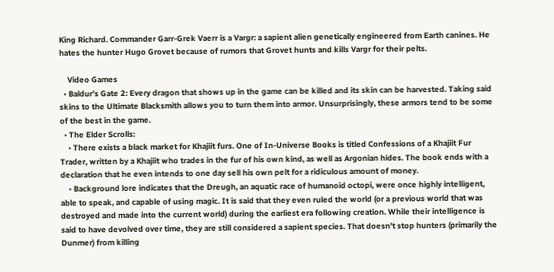King Richard. Commander Garr-Grek Vaerr is a Vargr: a sapient alien genetically engineered from Earth canines. He hates the hunter Hugo Grovet because of rumors that Grovet hunts and kills Vargr for their pelts.

    Video Games
  • Baldur's Gate 2: Every dragon that shows up in the game can be killed and its skin can be harvested. Taking said skins to the Ultimate Blacksmith allows you to turn them into armor. Unsurprisingly, these armors tend to be some of the best in the game.
  • The Elder Scrolls:
    • There exists a black market for Khajiit furs. One of In-Universe Books is titled Confessions of a Khajiit Fur Trader, written by a Khajiit who trades in the fur of his own kind, as well as Argonian hides. The book ends with a declaration that he even intends to one day sell his own pelt for a ridiculous amount of money.
    • Background lore indicates that the Dreugh, an aquatic race of humanoid octopi, were once highly intelligent, able to speak, and capable of using magic. It is said that they even ruled the world (or a previous world that was destroyed and made into the current world) during the earliest era following creation. While their intelligence is said to have devolved over time, they are still considered a sapient species. That doesn't stop hunters (primarily the Dunmer) from killing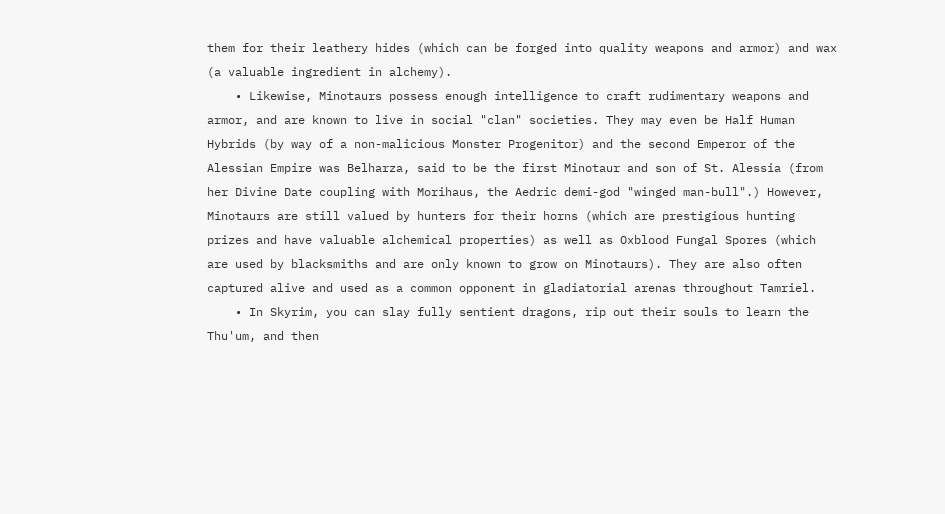them for their leathery hides (which can be forged into quality weapons and armor) and wax (a valuable ingredient in alchemy).
    • Likewise, Minotaurs possess enough intelligence to craft rudimentary weapons and armor, and are known to live in social "clan" societies. They may even be Half Human Hybrids (by way of a non-malicious Monster Progenitor) and the second Emperor of the Alessian Empire was Belharza, said to be the first Minotaur and son of St. Alessia (from her Divine Date coupling with Morihaus, the Aedric demi-god "winged man-bull".) However, Minotaurs are still valued by hunters for their horns (which are prestigious hunting prizes and have valuable alchemical properties) as well as Oxblood Fungal Spores (which are used by blacksmiths and are only known to grow on Minotaurs). They are also often captured alive and used as a common opponent in gladiatorial arenas throughout Tamriel.
    • In Skyrim, you can slay fully sentient dragons, rip out their souls to learn the Thu'um, and then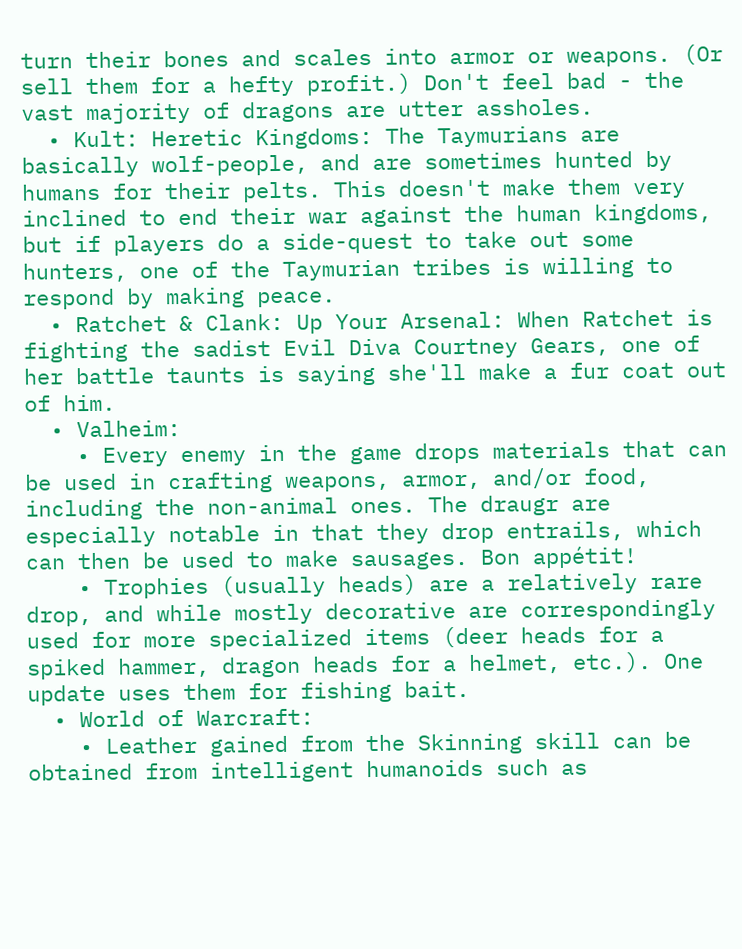turn their bones and scales into armor or weapons. (Or sell them for a hefty profit.) Don't feel bad - the vast majority of dragons are utter assholes.
  • Kult: Heretic Kingdoms: The Taymurians are basically wolf-people, and are sometimes hunted by humans for their pelts. This doesn't make them very inclined to end their war against the human kingdoms, but if players do a side-quest to take out some hunters, one of the Taymurian tribes is willing to respond by making peace.
  • Ratchet & Clank: Up Your Arsenal: When Ratchet is fighting the sadist Evil Diva Courtney Gears, one of her battle taunts is saying she'll make a fur coat out of him.
  • Valheim:
    • Every enemy in the game drops materials that can be used in crafting weapons, armor, and/or food, including the non-animal ones. The draugr are especially notable in that they drop entrails, which can then be used to make sausages. Bon appétit!
    • Trophies (usually heads) are a relatively rare drop, and while mostly decorative are correspondingly used for more specialized items (deer heads for a spiked hammer, dragon heads for a helmet, etc.). One update uses them for fishing bait.
  • World of Warcraft:
    • Leather gained from the Skinning skill can be obtained from intelligent humanoids such as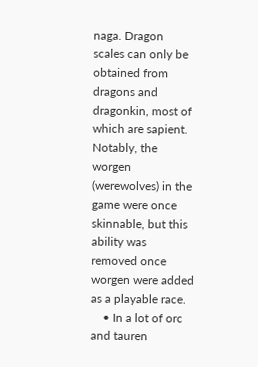naga. Dragon scales can only be obtained from dragons and dragonkin, most of which are sapient. Notably, the worgen (werewolves) in the game were once skinnable, but this ability was removed once worgen were added as a playable race.
    • In a lot of orc and tauren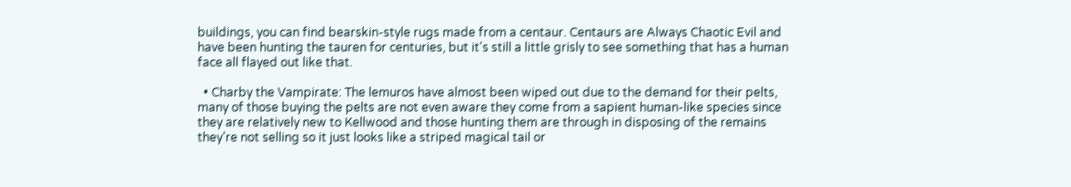buildings, you can find bearskin-style rugs made from a centaur. Centaurs are Always Chaotic Evil and have been hunting the tauren for centuries, but it's still a little grisly to see something that has a human face all flayed out like that.

  • Charby the Vampirate: The lemuros have almost been wiped out due to the demand for their pelts, many of those buying the pelts are not even aware they come from a sapient human-like species since they are relatively new to Kellwood and those hunting them are through in disposing of the remains they’re not selling so it just looks like a striped magical tail or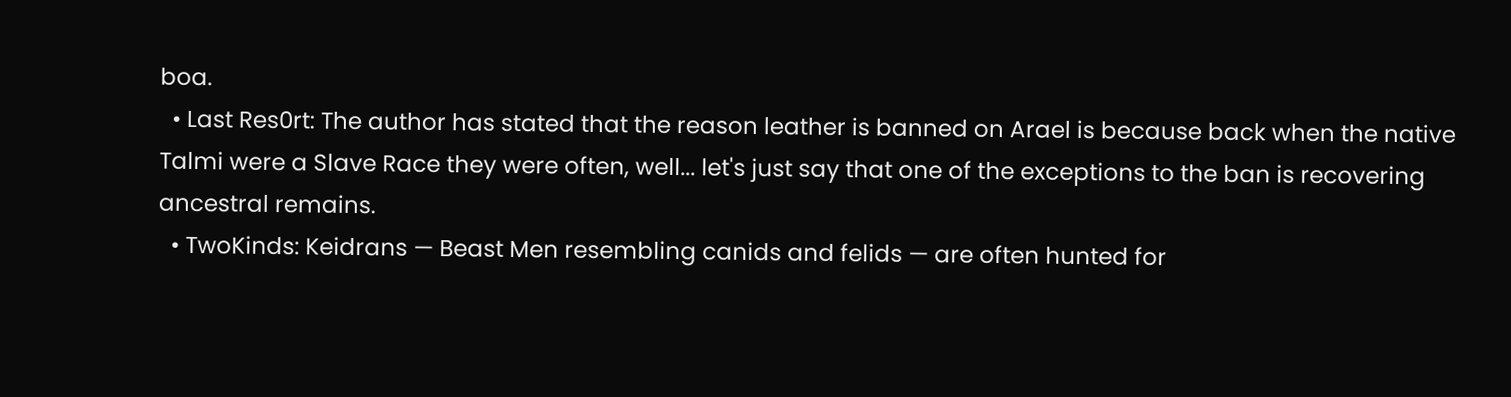boa.
  • Last Res0rt: The author has stated that the reason leather is banned on Arael is because back when the native Talmi were a Slave Race they were often, well... let's just say that one of the exceptions to the ban is recovering ancestral remains.
  • TwoKinds: Keidrans — Beast Men resembling canids and felids — are often hunted for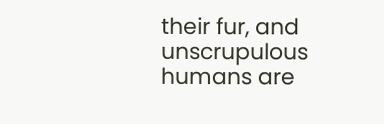their fur, and unscrupulous humans are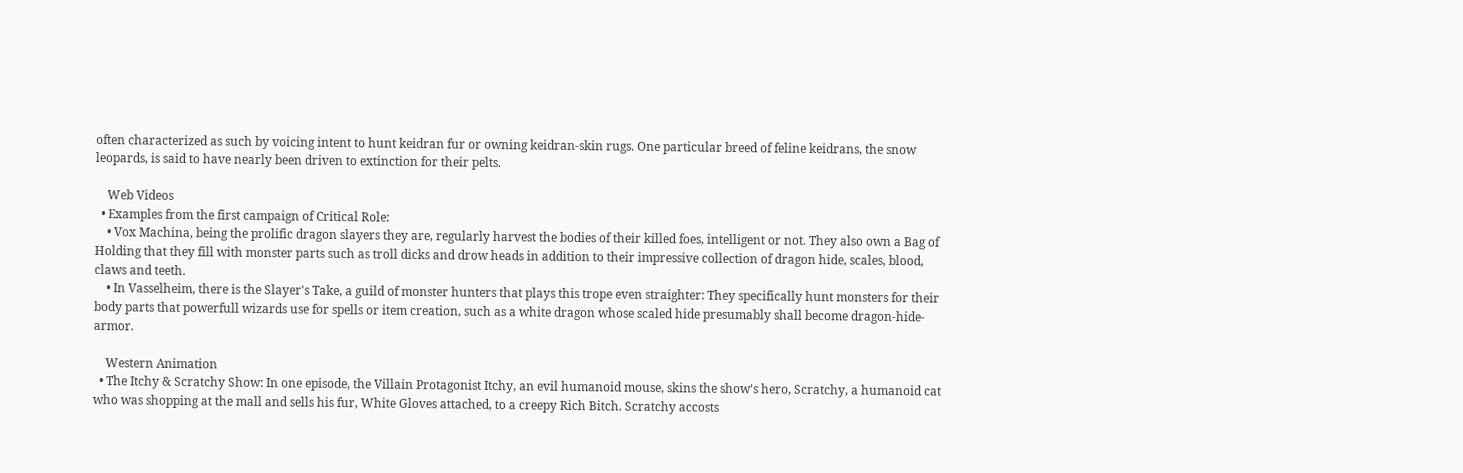often characterized as such by voicing intent to hunt keidran fur or owning keidran-skin rugs. One particular breed of feline keidrans, the snow leopards, is said to have nearly been driven to extinction for their pelts.

    Web Videos
  • Examples from the first campaign of Critical Role:
    • Vox Machina, being the prolific dragon slayers they are, regularly harvest the bodies of their killed foes, intelligent or not. They also own a Bag of Holding that they fill with monster parts such as troll dicks and drow heads in addition to their impressive collection of dragon hide, scales, blood, claws and teeth.
    • In Vasselheim, there is the Slayer's Take, a guild of monster hunters that plays this trope even straighter: They specifically hunt monsters for their body parts that powerfull wizards use for spells or item creation, such as a white dragon whose scaled hide presumably shall become dragon-hide-armor.

    Western Animation
  • The Itchy & Scratchy Show: In one episode, the Villain Protagonist Itchy, an evil humanoid mouse, skins the show's hero, Scratchy, a humanoid cat who was shopping at the mall and sells his fur, White Gloves attached, to a creepy Rich Bitch. Scratchy accosts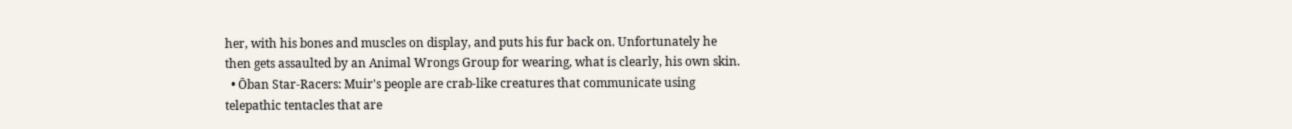her, with his bones and muscles on display, and puts his fur back on. Unfortunately he then gets assaulted by an Animal Wrongs Group for wearing, what is clearly, his own skin.
  • Ōban Star-Racers: Muir's people are crab-like creatures that communicate using telepathic tentacles that are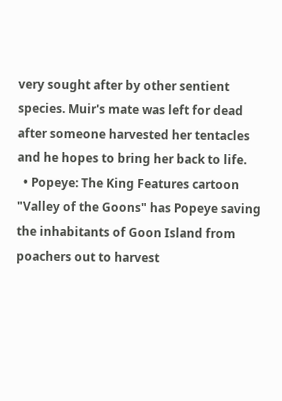very sought after by other sentient species. Muir's mate was left for dead after someone harvested her tentacles and he hopes to bring her back to life.
  • Popeye: The King Features cartoon "Valley of the Goons" has Popeye saving the inhabitants of Goon Island from poachers out to harvest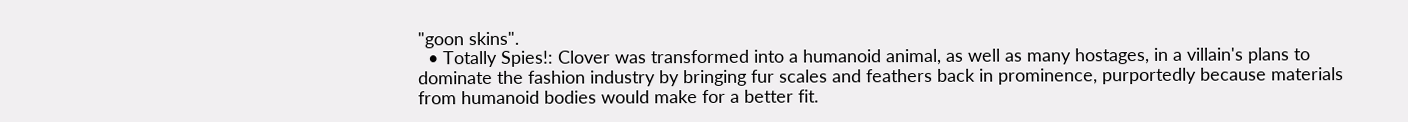"goon skins".
  • Totally Spies!: Clover was transformed into a humanoid animal, as well as many hostages, in a villain's plans to dominate the fashion industry by bringing fur scales and feathers back in prominence, purportedly because materials from humanoid bodies would make for a better fit.